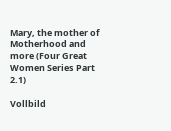Mary, the mother of Motherhood and more (Four Great Women Series Part 2.1)

Vollbild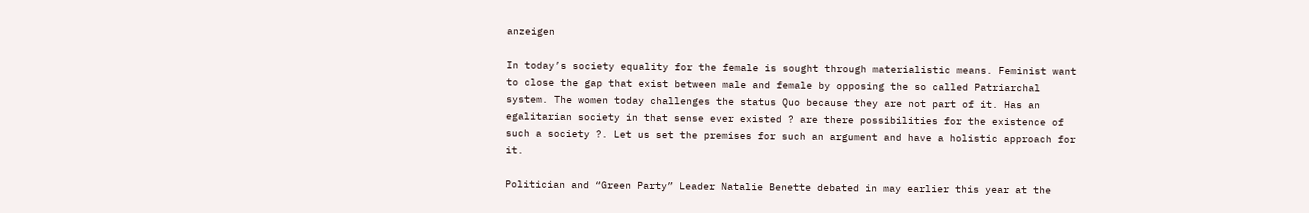anzeigen

In today’s society equality for the female is sought through materialistic means. Feminist want to close the gap that exist between male and female by opposing the so called Patriarchal system. The women today challenges the status Quo because they are not part of it. Has an egalitarian society in that sense ever existed ? are there possibilities for the existence of such a society ?. Let us set the premises for such an argument and have a holistic approach for it.

Politician and “Green Party” Leader Natalie Benette debated in may earlier this year at the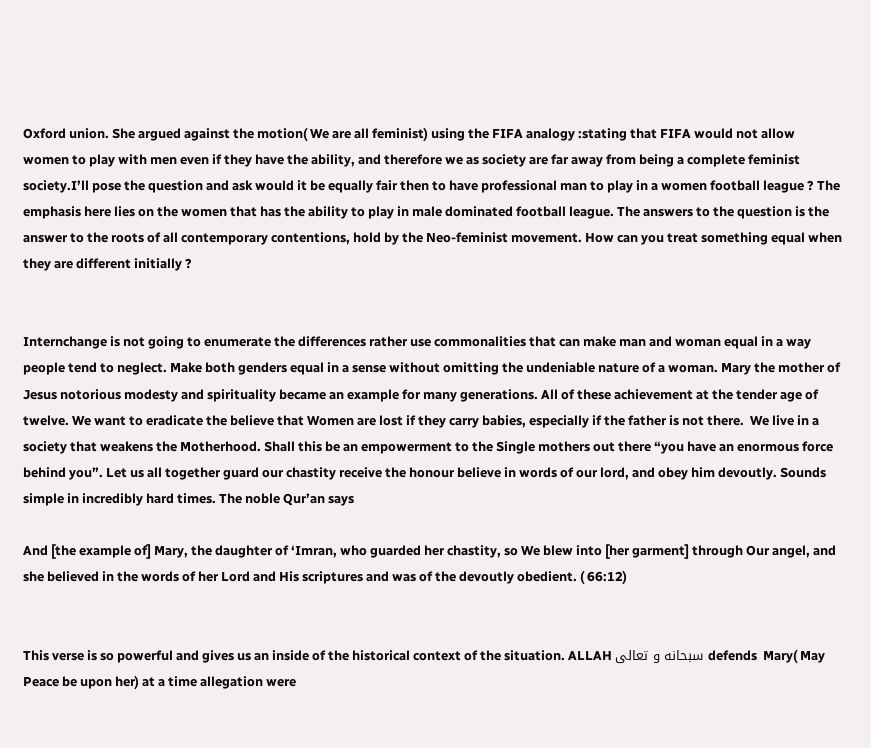Oxford union. She argued against the motion( We are all feminist) using the FIFA analogy :stating that FIFA would not allow women to play with men even if they have the ability, and therefore we as society are far away from being a complete feminist society.I’ll pose the question and ask would it be equally fair then to have professional man to play in a women football league ? The emphasis here lies on the women that has the ability to play in male dominated football league. The answers to the question is the answer to the roots of all contemporary contentions, hold by the Neo-feminist movement. How can you treat something equal when they are different initially ?


Internchange is not going to enumerate the differences rather use commonalities that can make man and woman equal in a way people tend to neglect. Make both genders equal in a sense without omitting the undeniable nature of a woman. Mary the mother of Jesus notorious modesty and spirituality became an example for many generations. All of these achievement at the tender age of twelve. We want to eradicate the believe that Women are lost if they carry babies, especially if the father is not there.  We live in a society that weakens the Motherhood. Shall this be an empowerment to the Single mothers out there “you have an enormous force behind you”. Let us all together guard our chastity receive the honour believe in words of our lord, and obey him devoutly. Sounds simple in incredibly hard times. The noble Qur’an says

And [the example of] Mary, the daughter of ‘Imran, who guarded her chastity, so We blew into [her garment] through Our angel, and she believed in the words of her Lord and His scriptures and was of the devoutly obedient. ( 66:12)


This verse is so powerful and gives us an inside of the historical context of the situation. ALLAH سبحانه و تعالى defends  Mary( May Peace be upon her) at a time allegation were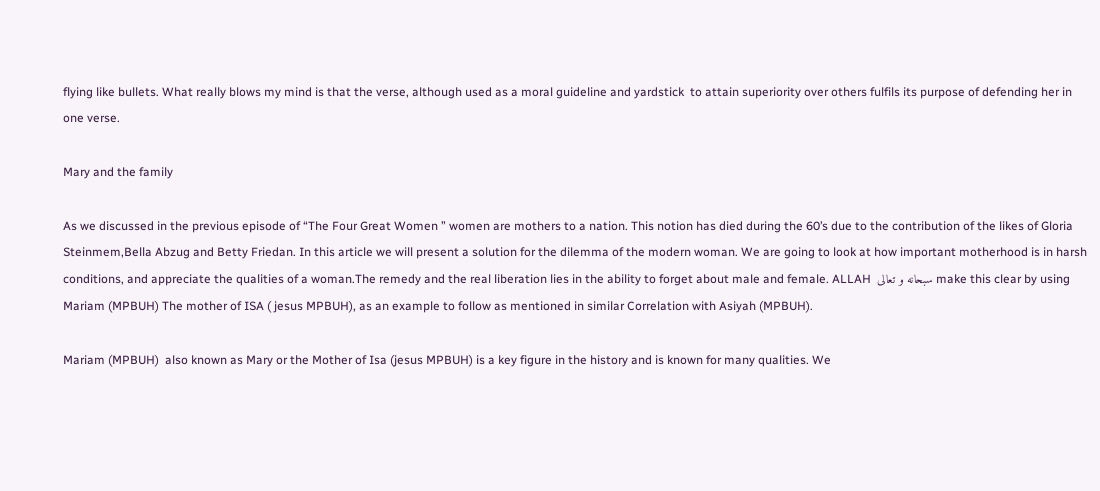flying like bullets. What really blows my mind is that the verse, although used as a moral guideline and yardstick  to attain superiority over others fulfils its purpose of defending her in one verse.

Mary and the family

As we discussed in the previous episode of “The Four Great Women ” women are mothers to a nation. This notion has died during the 60’s due to the contribution of the likes of Gloria Steinmem,Bella Abzug and Betty Friedan. In this article we will present a solution for the dilemma of the modern woman. We are going to look at how important motherhood is in harsh conditions, and appreciate the qualities of a woman.The remedy and the real liberation lies in the ability to forget about male and female. ALLAH  سبحانه و تعالى make this clear by using Mariam (MPBUH) The mother of ISA ( jesus MPBUH), as an example to follow as mentioned in similar Correlation with Asiyah (MPBUH).

Mariam (MPBUH)  also known as Mary or the Mother of Isa (jesus MPBUH) is a key figure in the history and is known for many qualities. We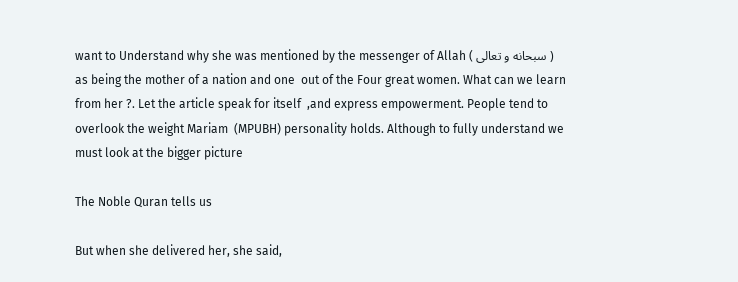want to Understand why she was mentioned by the messenger of Allah ( سبحانه و تعالى ) as being the mother of a nation and one  out of the Four great women. What can we learn from her ?. Let the article speak for itself  ,and express empowerment. People tend to overlook the weight Mariam  (MPUBH) personality holds. Although to fully understand we must look at the bigger picture

The Noble Quran tells us

But when she delivered her, she said,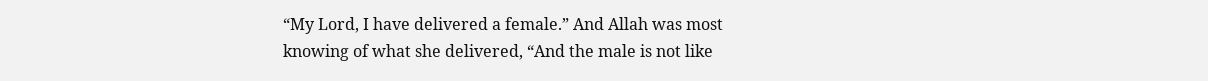“My Lord, I have delivered a female.” And Allah was most knowing of what she delivered, “And the male is not like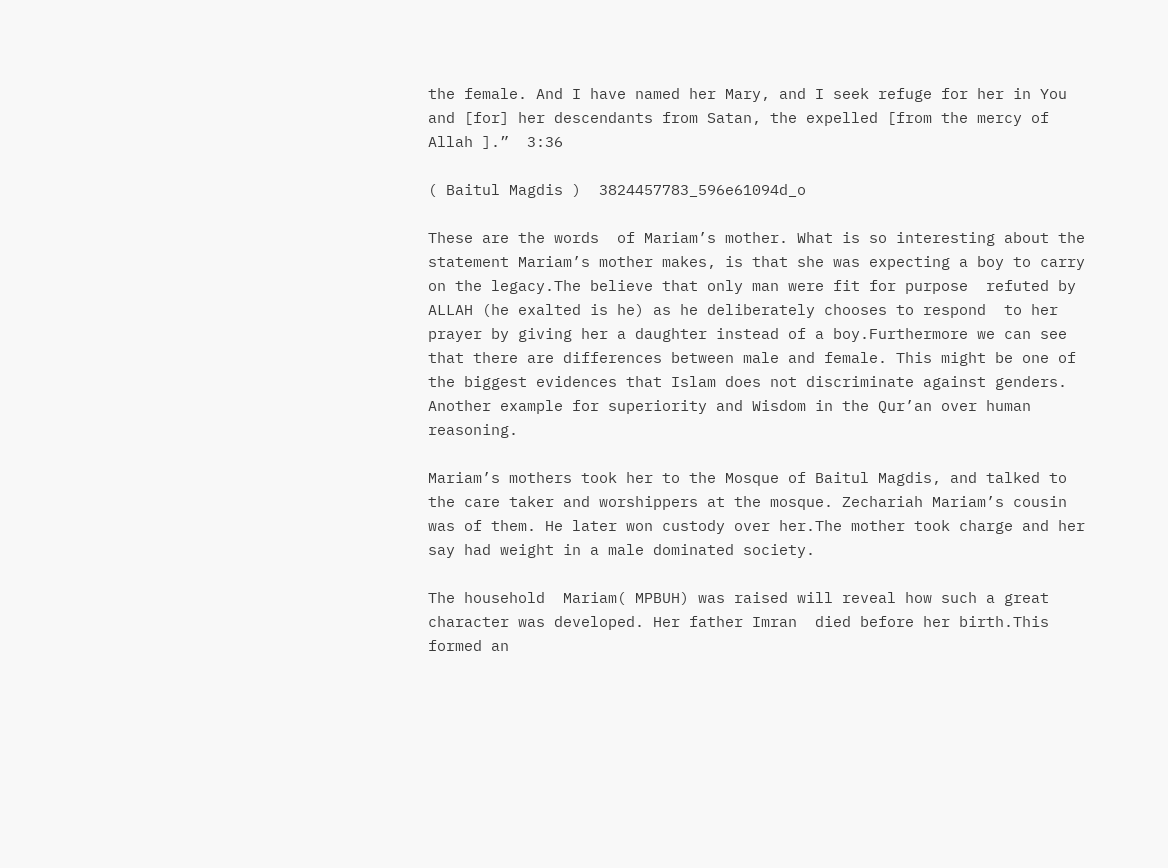the female. And I have named her Mary, and I seek refuge for her in You and [for] her descendants from Satan, the expelled [from the mercy of Allah ].”  3:36

( Baitul Magdis )  3824457783_596e61094d_o

These are the words  of Mariam’s mother. What is so interesting about the statement Mariam’s mother makes, is that she was expecting a boy to carry on the legacy.The believe that only man were fit for purpose  refuted by ALLAH (he exalted is he) as he deliberately chooses to respond  to her prayer by giving her a daughter instead of a boy.Furthermore we can see that there are differences between male and female. This might be one of the biggest evidences that Islam does not discriminate against genders. Another example for superiority and Wisdom in the Qur’an over human reasoning.

Mariam’s mothers took her to the Mosque of Baitul Magdis, and talked to the care taker and worshippers at the mosque. Zechariah Mariam’s cousin was of them. He later won custody over her.The mother took charge and her say had weight in a male dominated society.

The household  Mariam( MPBUH) was raised will reveal how such a great character was developed. Her father Imran  died before her birth.This formed an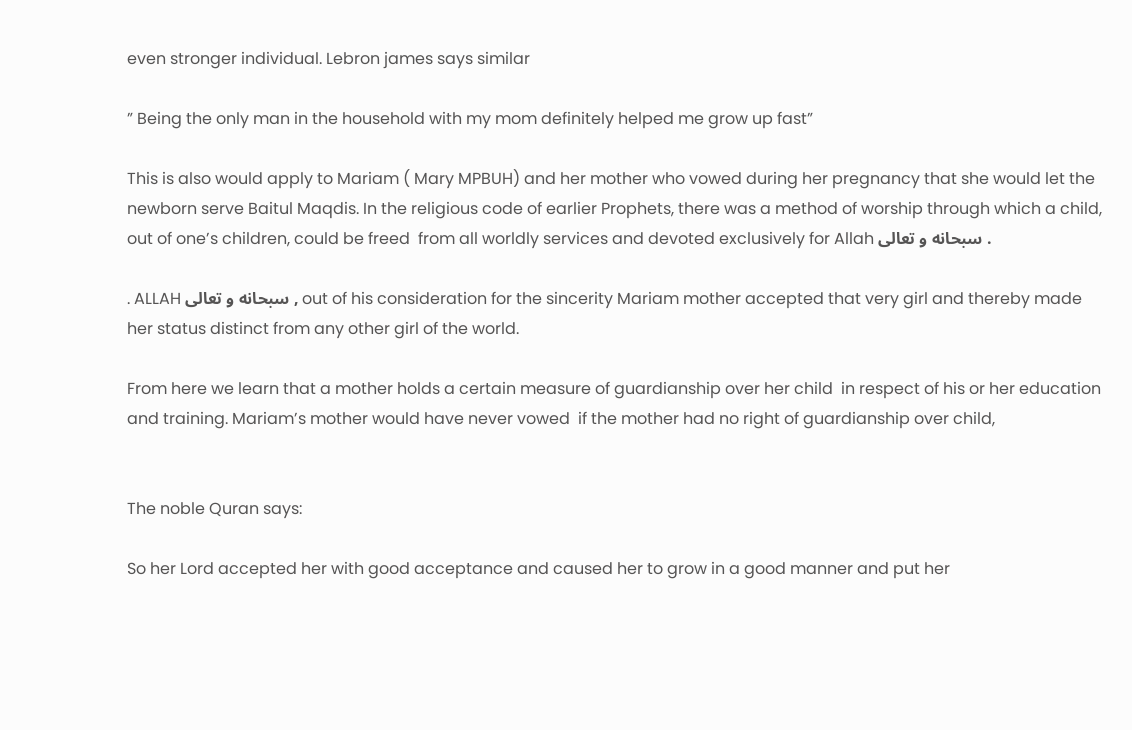even stronger individual. Lebron james says similar

” Being the only man in the household with my mom definitely helped me grow up fast”

This is also would apply to Mariam ( Mary MPBUH) and her mother who vowed during her pregnancy that she would let the newborn serve Baitul Maqdis. In the religious code of earlier Prophets, there was a method of worship through which a child, out of one’s children, could be freed  from all worldly services and devoted exclusively for Allah سبحانه و تعالى .

. ALLAH سبحانه و تعالى , out of his consideration for the sincerity Mariam mother accepted that very girl and thereby made her status distinct from any other girl of the world.

From here we learn that a mother holds a certain measure of guardianship over her child  in respect of his or her education and training. Mariam’s mother would have never vowed  if the mother had no right of guardianship over child,


The noble Quran says:

So her Lord accepted her with good acceptance and caused her to grow in a good manner and put her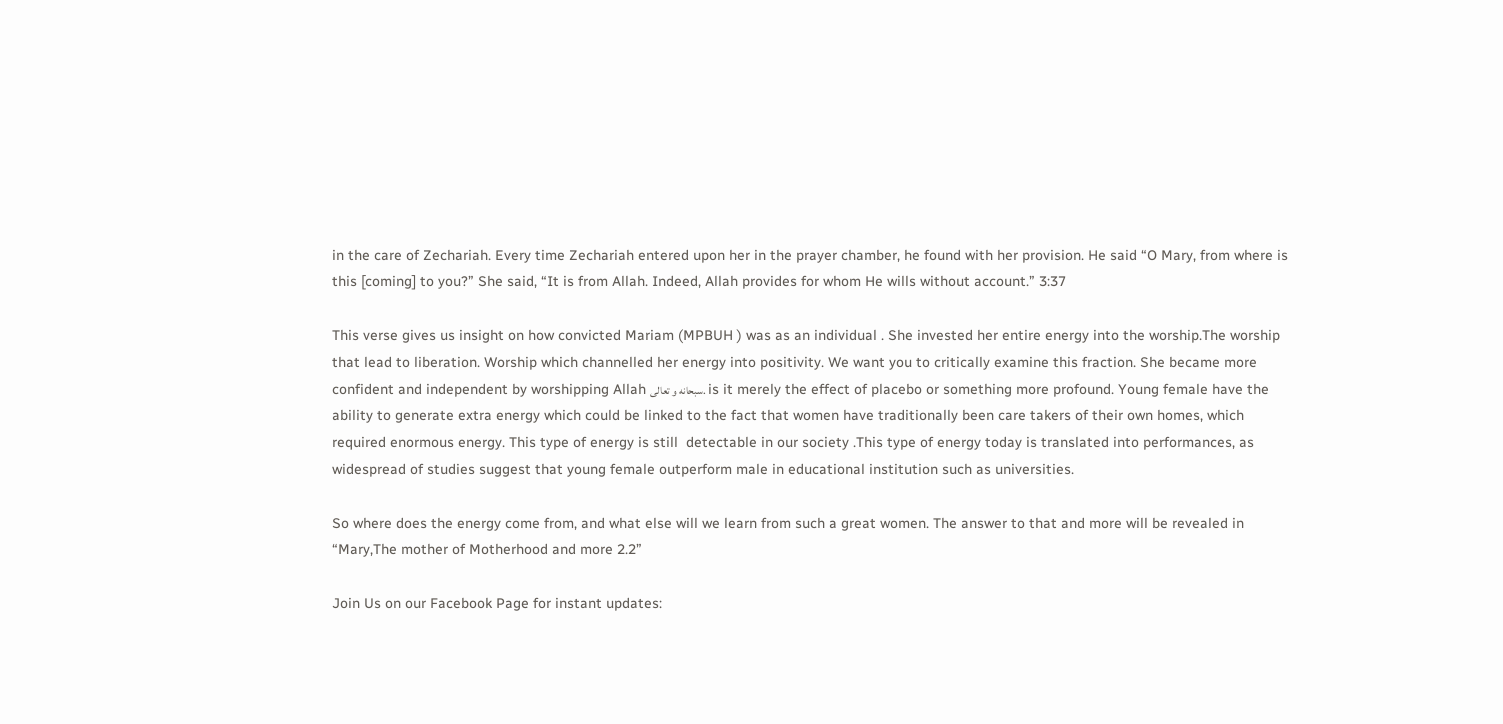in the care of Zechariah. Every time Zechariah entered upon her in the prayer chamber, he found with her provision. He said “O Mary, from where is this [coming] to you?” She said, “It is from Allah. Indeed, Allah provides for whom He wills without account.” 3:37

This verse gives us insight on how convicted Mariam (MPBUH ) was as an individual . She invested her entire energy into the worship.The worship that lead to liberation. Worship which channelled her energy into positivity. We want you to critically examine this fraction. She became more confident and independent by worshipping Allah سبحانه و تعالى. is it merely the effect of placebo or something more profound. Young female have the ability to generate extra energy which could be linked to the fact that women have traditionally been care takers of their own homes, which required enormous energy. This type of energy is still  detectable in our society .This type of energy today is translated into performances, as widespread of studies suggest that young female outperform male in educational institution such as universities.

So where does the energy come from, and what else will we learn from such a great women. The answer to that and more will be revealed in  “Mary,The mother of Motherhood and more 2.2”

Join Us on our Facebook Page for instant updates: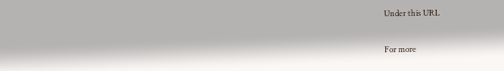Under this URL

For more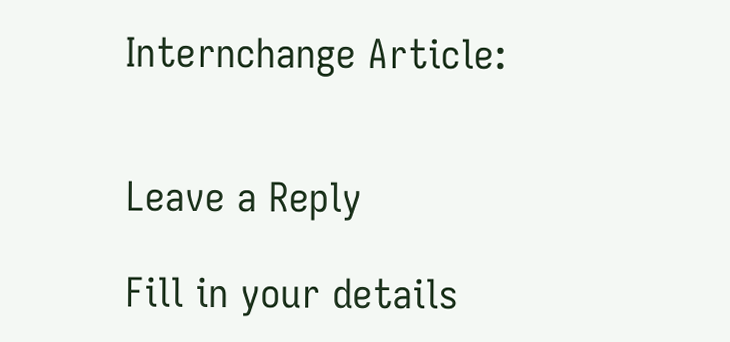Internchange Article:


Leave a Reply

Fill in your details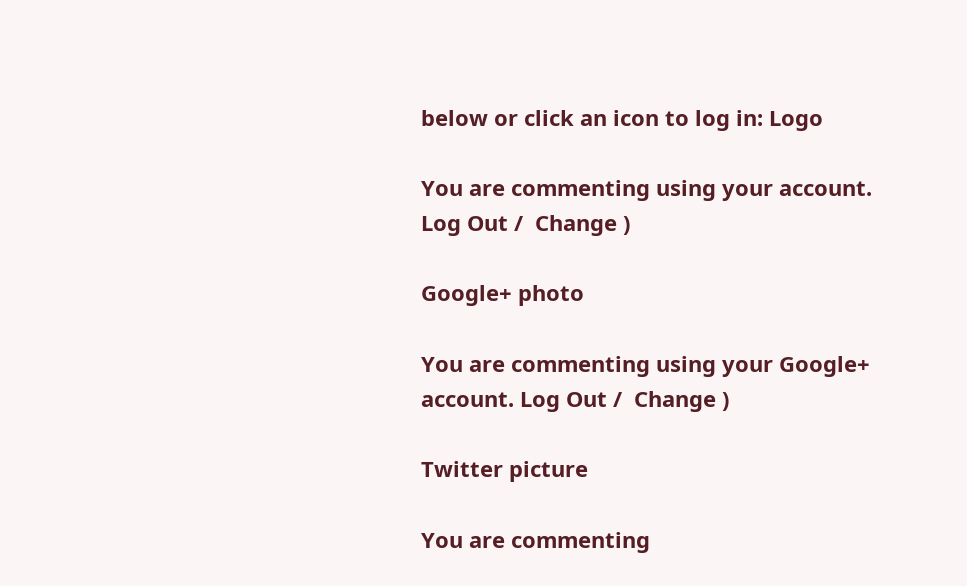below or click an icon to log in: Logo

You are commenting using your account. Log Out /  Change )

Google+ photo

You are commenting using your Google+ account. Log Out /  Change )

Twitter picture

You are commenting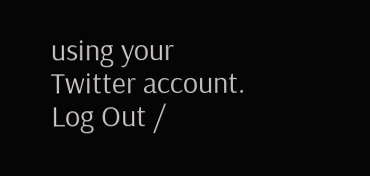using your Twitter account. Log Out /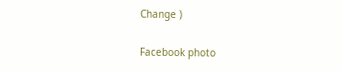Change )

Facebook photo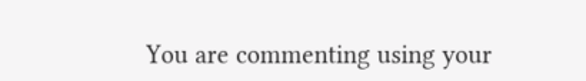You are commenting using your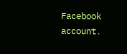Facebook account.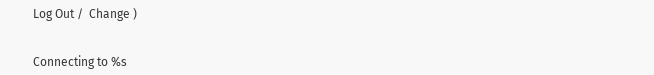Log Out /  Change )


Connecting to %s